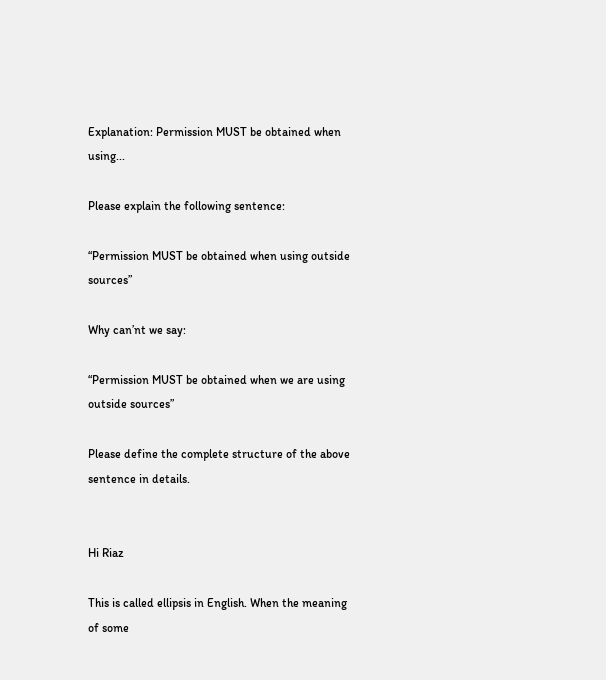Explanation: Permission MUST be obtained when using...

Please explain the following sentence:

“Permission MUST be obtained when using outside sources”

Why can’nt we say:

“Permission MUST be obtained when we are using outside sources”

Please define the complete structure of the above sentence in details.


Hi Riaz

This is called ellipsis in English. When the meaning of some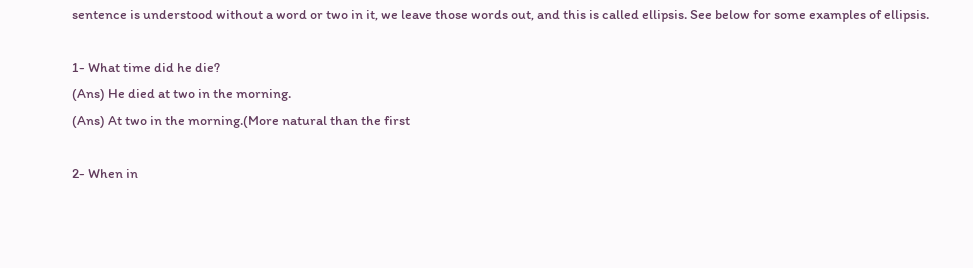sentence is understood without a word or two in it, we leave those words out, and this is called ellipsis. See below for some examples of ellipsis.

1- What time did he die?
(Ans) He died at two in the morning.
(Ans) At two in the morning.(More natural than the first

2- When in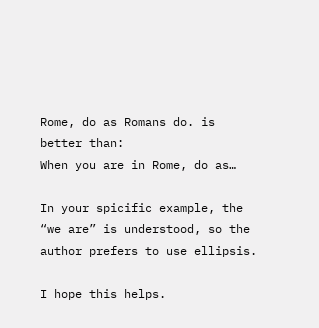Rome, do as Romans do. is better than:
When you are in Rome, do as…

In your spicific example, the “we are” is understood, so the author prefers to use ellipsis.

I hope this helps.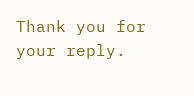Thank you for your reply.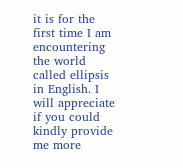it is for the first time I am encountering the world
called ellipsis in English. I will appreciate if you could kindly provide me more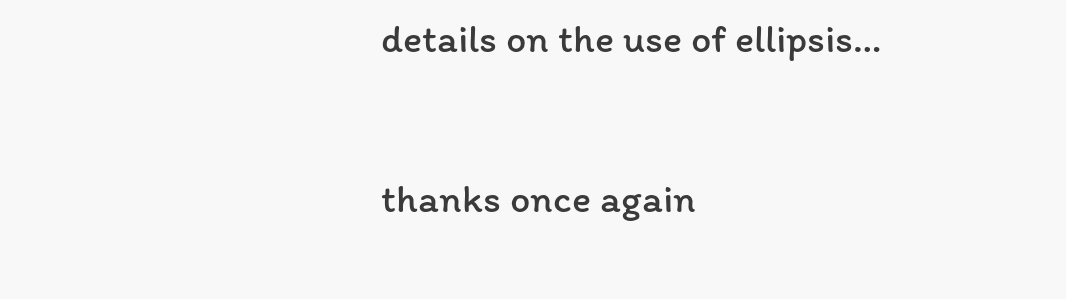details on the use of ellipsis…

thanks once again